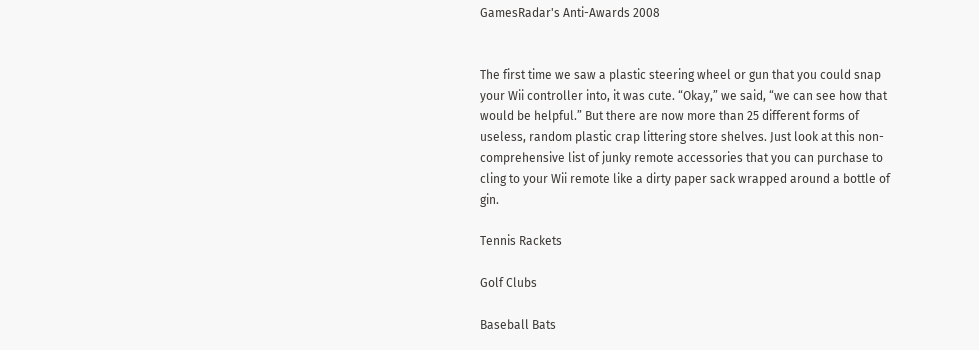GamesRadar's Anti-Awards 2008


The first time we saw a plastic steering wheel or gun that you could snap your Wii controller into, it was cute. “Okay,” we said, “we can see how that would be helpful.” But there are now more than 25 different forms of useless, random plastic crap littering store shelves. Just look at this non-comprehensive list of junky remote accessories that you can purchase to cling to your Wii remote like a dirty paper sack wrapped around a bottle of gin.

Tennis Rackets

Golf Clubs

Baseball Bats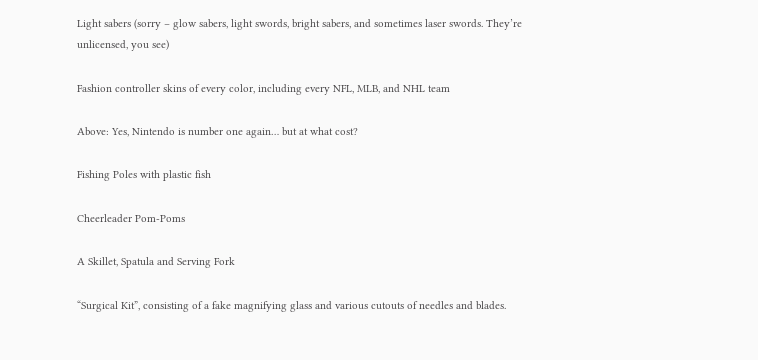Light sabers (sorry – glow sabers, light swords, bright sabers, and sometimes laser swords. They’re unlicensed, you see)

Fashion controller skins of every color, including every NFL, MLB, and NHL team

Above: Yes, Nintendo is number one again… but at what cost?

Fishing Poles with plastic fish

Cheerleader Pom-Poms

A Skillet, Spatula and Serving Fork

“Surgical Kit”, consisting of a fake magnifying glass and various cutouts of needles and blades.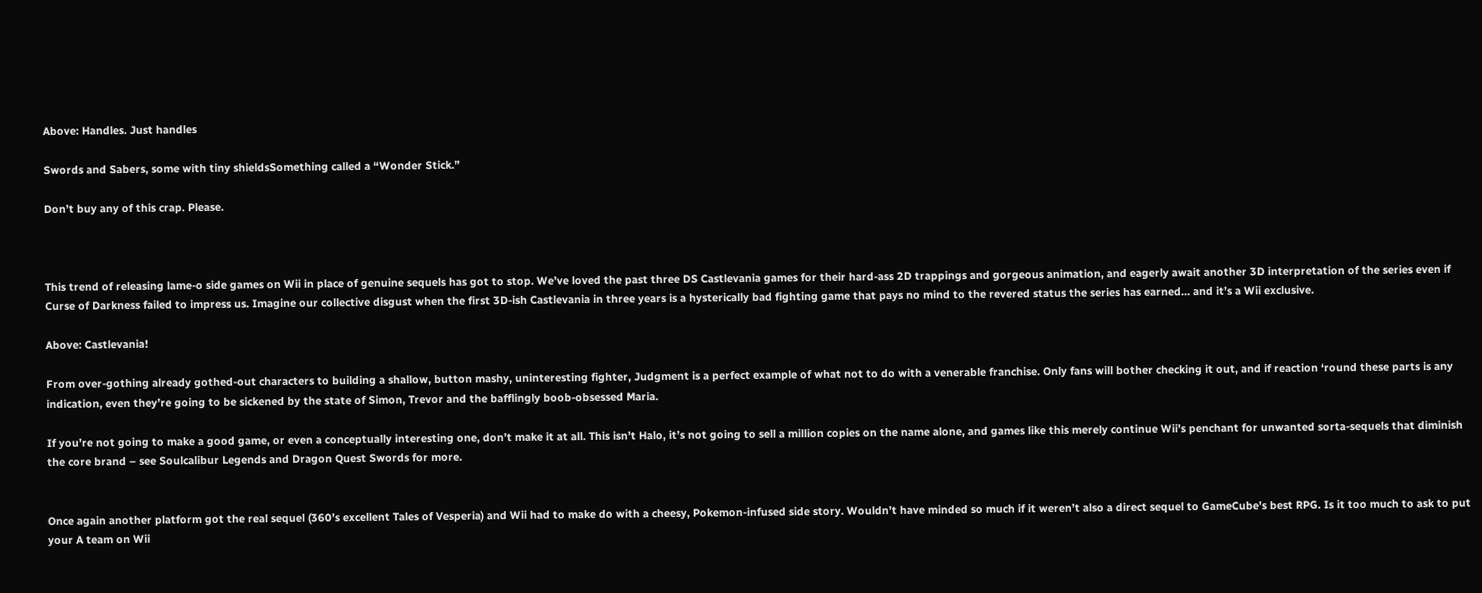Above: Handles. Just handles

Swords and Sabers, some with tiny shieldsSomething called a “Wonder Stick.”

Don’t buy any of this crap. Please.



This trend of releasing lame-o side games on Wii in place of genuine sequels has got to stop. We’ve loved the past three DS Castlevania games for their hard-ass 2D trappings and gorgeous animation, and eagerly await another 3D interpretation of the series even if Curse of Darkness failed to impress us. Imagine our collective disgust when the first 3D-ish Castlevania in three years is a hysterically bad fighting game that pays no mind to the revered status the series has earned… and it’s a Wii exclusive.

Above: Castlevania!

From over-gothing already gothed-out characters to building a shallow, button mashy, uninteresting fighter, Judgment is a perfect example of what not to do with a venerable franchise. Only fans will bother checking it out, and if reaction ‘round these parts is any indication, even they’re going to be sickened by the state of Simon, Trevor and the bafflingly boob-obsessed Maria.

If you’re not going to make a good game, or even a conceptually interesting one, don’t make it at all. This isn’t Halo, it’s not going to sell a million copies on the name alone, and games like this merely continue Wii’s penchant for unwanted sorta-sequels that diminish the core brand – see Soulcalibur Legends and Dragon Quest Swords for more.


Once again another platform got the real sequel (360’s excellent Tales of Vesperia) and Wii had to make do with a cheesy, Pokemon-infused side story. Wouldn’t have minded so much if it weren’t also a direct sequel to GameCube’s best RPG. Is it too much to ask to put your A team on Wii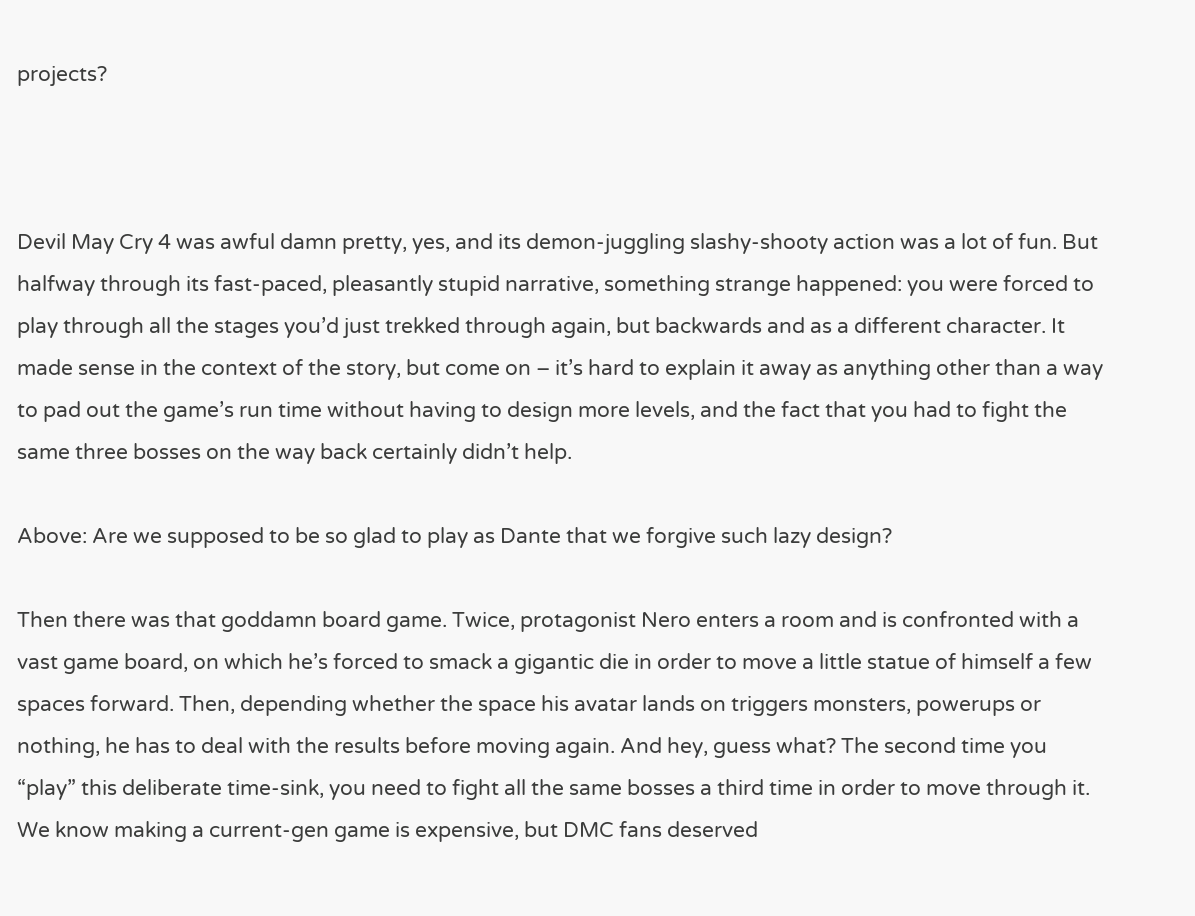projects?



Devil May Cry 4 was awful damn pretty, yes, and its demon-juggling slashy-shooty action was a lot of fun. But halfway through its fast-paced, pleasantly stupid narrative, something strange happened: you were forced to play through all the stages you’d just trekked through again, but backwards and as a different character. It made sense in the context of the story, but come on – it’s hard to explain it away as anything other than a way to pad out the game’s run time without having to design more levels, and the fact that you had to fight the same three bosses on the way back certainly didn’t help.

Above: Are we supposed to be so glad to play as Dante that we forgive such lazy design?

Then there was that goddamn board game. Twice, protagonist Nero enters a room and is confronted with a vast game board, on which he’s forced to smack a gigantic die in order to move a little statue of himself a few spaces forward. Then, depending whether the space his avatar lands on triggers monsters, powerups or nothing, he has to deal with the results before moving again. And hey, guess what? The second time you “play” this deliberate time-sink, you need to fight all the same bosses a third time in order to move through it. We know making a current-gen game is expensive, but DMC fans deserved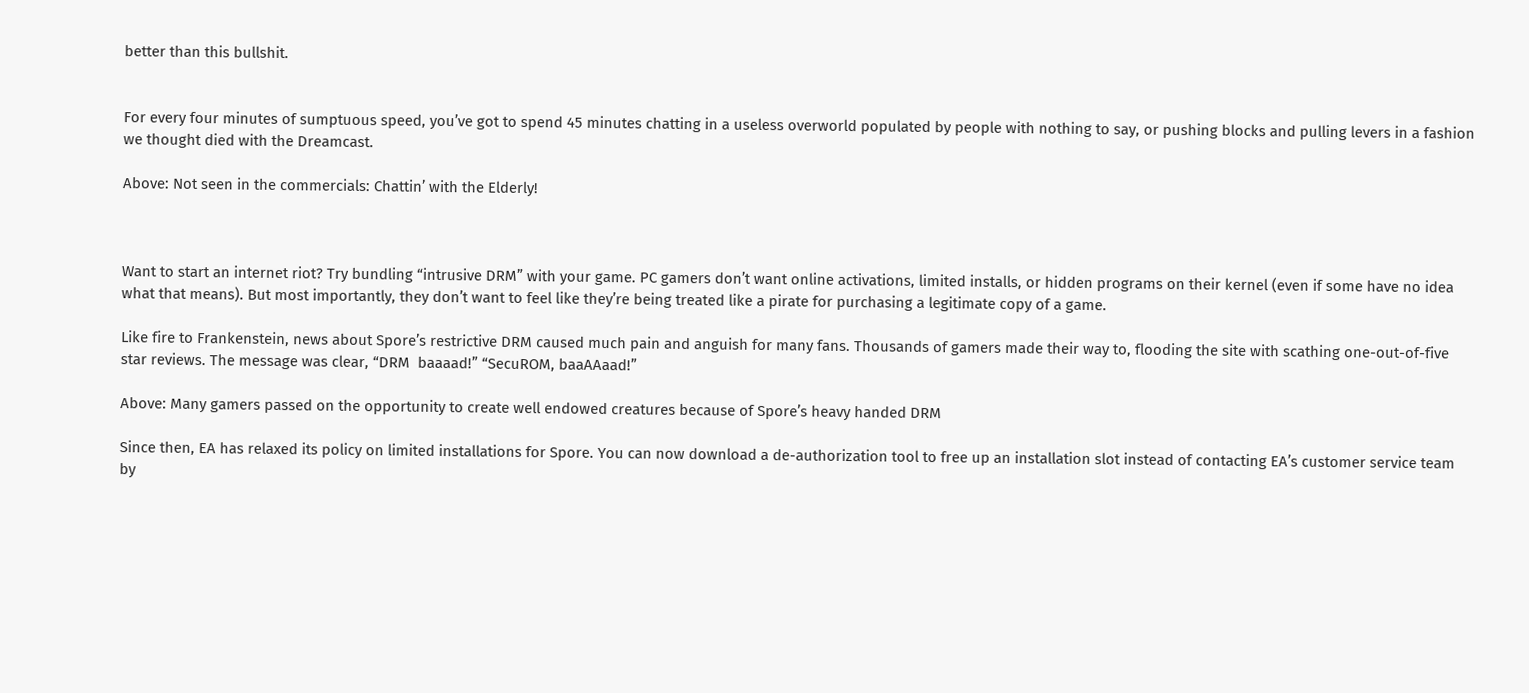better than this bullshit.


For every four minutes of sumptuous speed, you’ve got to spend 45 minutes chatting in a useless overworld populated by people with nothing to say, or pushing blocks and pulling levers in a fashion we thought died with the Dreamcast.

Above: Not seen in the commercials: Chattin’ with the Elderly!



Want to start an internet riot? Try bundling “intrusive DRM” with your game. PC gamers don’t want online activations, limited installs, or hidden programs on their kernel (even if some have no idea what that means). But most importantly, they don’t want to feel like they’re being treated like a pirate for purchasing a legitimate copy of a game.

Like fire to Frankenstein, news about Spore’s restrictive DRM caused much pain and anguish for many fans. Thousands of gamers made their way to, flooding the site with scathing one-out-of-five star reviews. The message was clear, “DRM  baaaad!” “SecuROM, baaAAaad!”

Above: Many gamers passed on the opportunity to create well endowed creatures because of Spore’s heavy handed DRM

Since then, EA has relaxed its policy on limited installations for Spore. You can now download a de-authorization tool to free up an installation slot instead of contacting EA’s customer service team by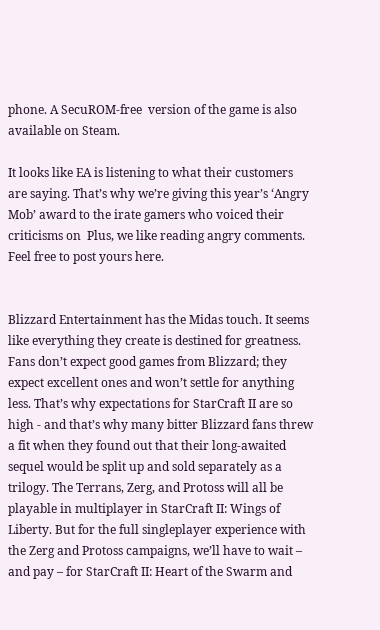phone. A SecuROM-free  version of the game is also available on Steam.

It looks like EA is listening to what their customers are saying. That’s why we’re giving this year’s ‘Angry Mob’ award to the irate gamers who voiced their criticisms on  Plus, we like reading angry comments. Feel free to post yours here.


Blizzard Entertainment has the Midas touch. It seems like everything they create is destined for greatness. Fans don’t expect good games from Blizzard; they expect excellent ones and won’t settle for anything less. That’s why expectations for StarCraft II are so high - and that’s why many bitter Blizzard fans threw a fit when they found out that their long-awaited sequel would be split up and sold separately as a trilogy. The Terrans, Zerg, and Protoss will all be playable in multiplayer in StarCraft II: Wings of Liberty. But for the full singleplayer experience with the Zerg and Protoss campaigns, we’ll have to wait – and pay – for StarCraft II: Heart of the Swarm and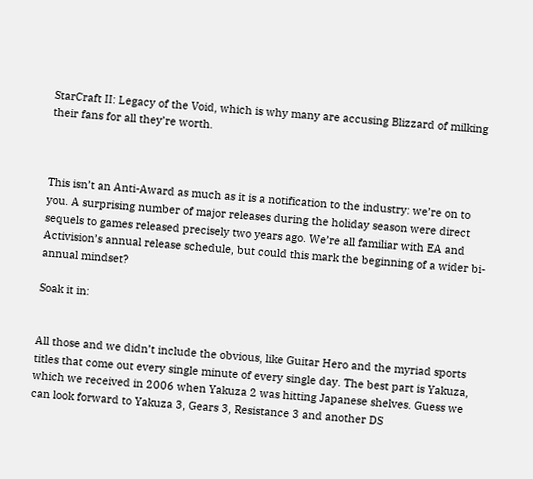StarCraft II: Legacy of the Void, which is why many are accusing Blizzard of milking their fans for all they’re worth.



This isn’t an Anti-Award as much as it is a notification to the industry: we’re on to you. A surprising number of major releases during the holiday season were direct sequels to games released precisely two years ago. We’re all familiar with EA and Activision’s annual release schedule, but could this mark the beginning of a wider bi-annual mindset?

Soak it in:


All those and we didn’t include the obvious, like Guitar Hero and the myriad sports titles that come out every single minute of every single day. The best part is Yakuza, which we received in 2006 when Yakuza 2 was hitting Japanese shelves. Guess we can look forward to Yakuza 3, Gears 3, Resistance 3 and another DS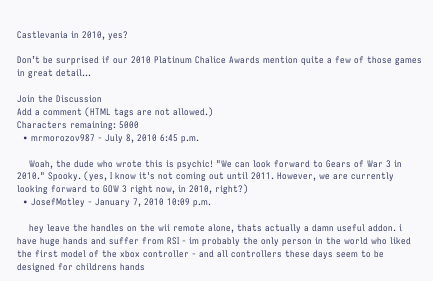Castlevania in 2010, yes?

Don’t be surprised if our 2010 Platinum Chalice Awards mention quite a few of those games in great detail…

Join the Discussion
Add a comment (HTML tags are not allowed.)
Characters remaining: 5000
  • mrmorozov987 - July 8, 2010 6:45 p.m.

    Woah, the dude who wrote this is psychic! "We can look forward to Gears of War 3 in 2010." Spooky. (yes, I know it's not coming out until 2011. However, we are currently looking forward to GOW 3 right now, in 2010, right?)
  • JosefMotley - January 7, 2010 10:09 p.m.

    hey leave the handles on the wii remote alone, thats actually a damn useful addon. i have huge hands and suffer from RSI - im probably the only person in the world who liked the first model of the xbox controller - and all controllers these days seem to be designed for childrens hands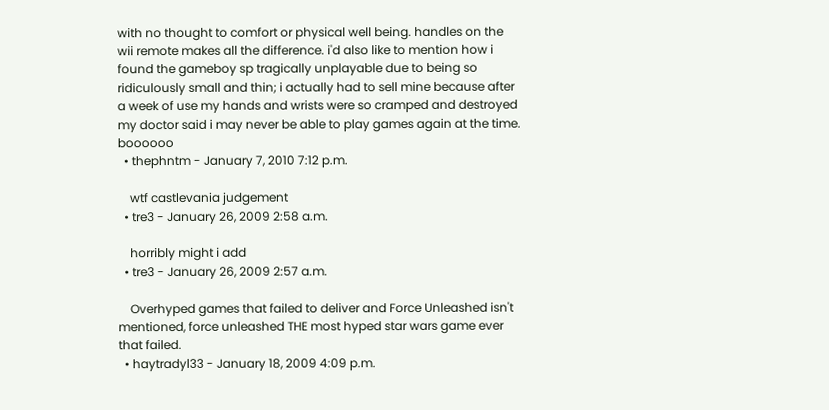with no thought to comfort or physical well being. handles on the wii remote makes all the difference. i'd also like to mention how i found the gameboy sp tragically unplayable due to being so ridiculously small and thin; i actually had to sell mine because after a week of use my hands and wrists were so cramped and destroyed my doctor said i may never be able to play games again at the time. boooooo
  • thephntm - January 7, 2010 7:12 p.m.

    wtf castlevania judgement
  • tre3 - January 26, 2009 2:58 a.m.

    horribly might i add
  • tre3 - January 26, 2009 2:57 a.m.

    Overhyped games that failed to deliver and Force Unleashed isn't mentioned, force unleashed THE most hyped star wars game ever that failed.
  • haytradyl33 - January 18, 2009 4:09 p.m.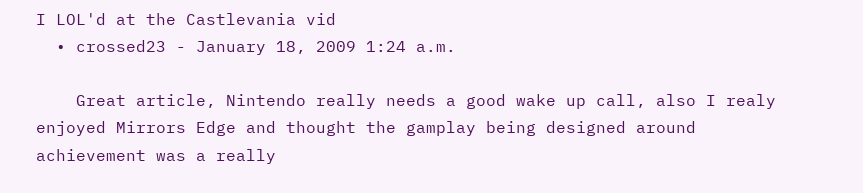I LOL'd at the Castlevania vid
  • crossed23 - January 18, 2009 1:24 a.m.

    Great article, Nintendo really needs a good wake up call, also I realy enjoyed Mirrors Edge and thought the gamplay being designed around achievement was a really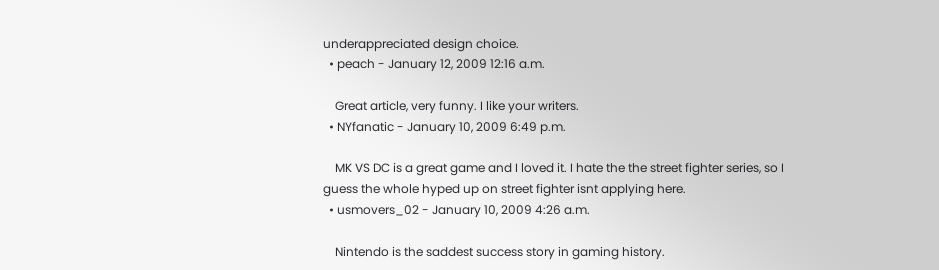underappreciated design choice.
  • peach - January 12, 2009 12:16 a.m.

    Great article, very funny. I like your writers.
  • NYfanatic - January 10, 2009 6:49 p.m.

    MK VS DC is a great game and I loved it. I hate the the street fighter series, so I guess the whole hyped up on street fighter isnt applying here.
  • usmovers_02 - January 10, 2009 4:26 a.m.

    Nintendo is the saddest success story in gaming history.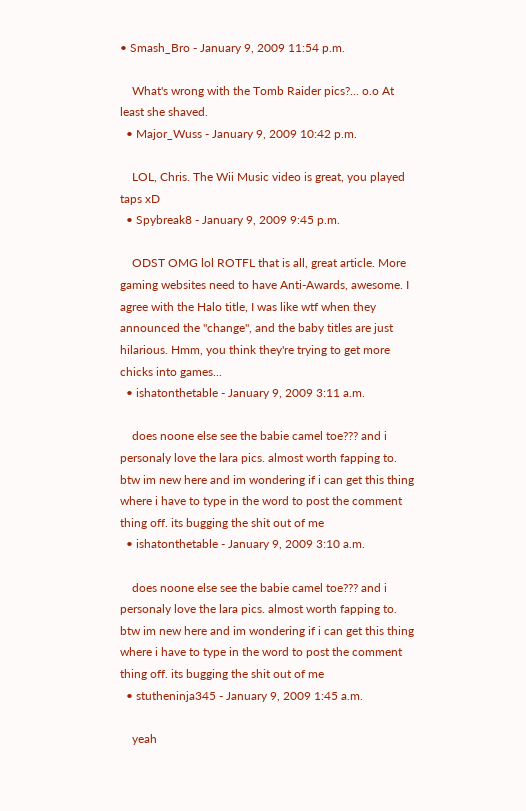• Smash_Bro - January 9, 2009 11:54 p.m.

    What's wrong with the Tomb Raider pics?... o.o At least she shaved.
  • Major_Wuss - January 9, 2009 10:42 p.m.

    LOL, Chris. The Wii Music video is great, you played taps xD
  • Spybreak8 - January 9, 2009 9:45 p.m.

    ODST OMG lol ROTFL that is all, great article. More gaming websites need to have Anti-Awards, awesome. I agree with the Halo title, I was like wtf when they announced the "change", and the baby titles are just hilarious. Hmm, you think they're trying to get more chicks into games...
  • ishatonthetable - January 9, 2009 3:11 a.m.

    does noone else see the babie camel toe??? and i personaly love the lara pics. almost worth fapping to. btw im new here and im wondering if i can get this thing where i have to type in the word to post the comment thing off. its bugging the shit out of me
  • ishatonthetable - January 9, 2009 3:10 a.m.

    does noone else see the babie camel toe??? and i personaly love the lara pics. almost worth fapping to. btw im new here and im wondering if i can get this thing where i have to type in the word to post the comment thing off. its bugging the shit out of me
  • stutheninja345 - January 9, 2009 1:45 a.m.

    yeah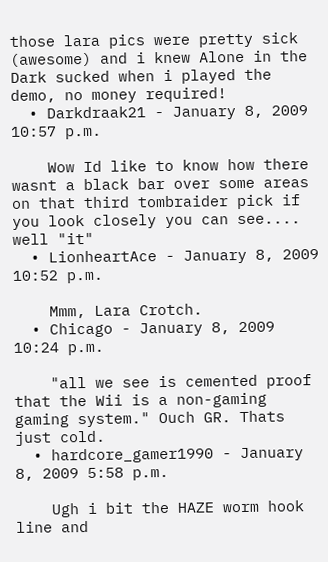those lara pics were pretty sick (awesome) and i knew Alone in the Dark sucked when i played the demo, no money required!
  • Darkdraak21 - January 8, 2009 10:57 p.m.

    Wow Id like to know how there wasnt a black bar over some areas on that third tombraider pick if you look closely you can see.... well "it"
  • LionheartAce - January 8, 2009 10:52 p.m.

    Mmm, Lara Crotch.
  • Chicago - January 8, 2009 10:24 p.m.

    "all we see is cemented proof that the Wii is a non-gaming gaming system." Ouch GR. Thats just cold.
  • hardcore_gamer1990 - January 8, 2009 5:58 p.m.

    Ugh i bit the HAZE worm hook line and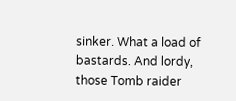sinker. What a load of bastards. And lordy, those Tomb raider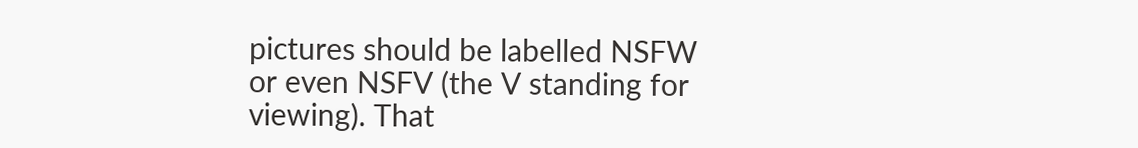pictures should be labelled NSFW or even NSFV (the V standing for viewing). That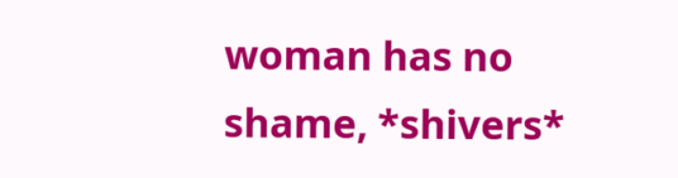woman has no shame, *shivers*